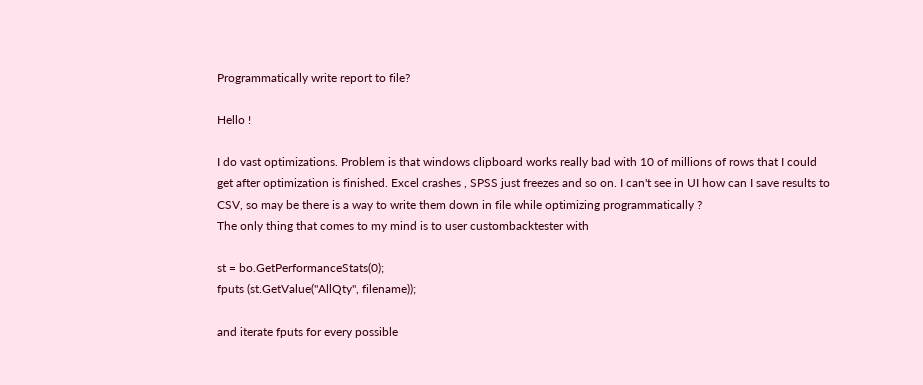Programmatically write report to file?

Hello !

I do vast optimizations. Problem is that windows clipboard works really bad with 10 of millions of rows that I could get after optimization is finished. Excel crashes , SPSS just freezes and so on. I can't see in UI how can I save results to CSV, so may be there is a way to write them down in file while optimizing programmatically ?
The only thing that comes to my mind is to user custombacktester with

st = bo.GetPerformanceStats(0);
fputs (st.GetValue("AllQty", filename));

and iterate fputs for every possible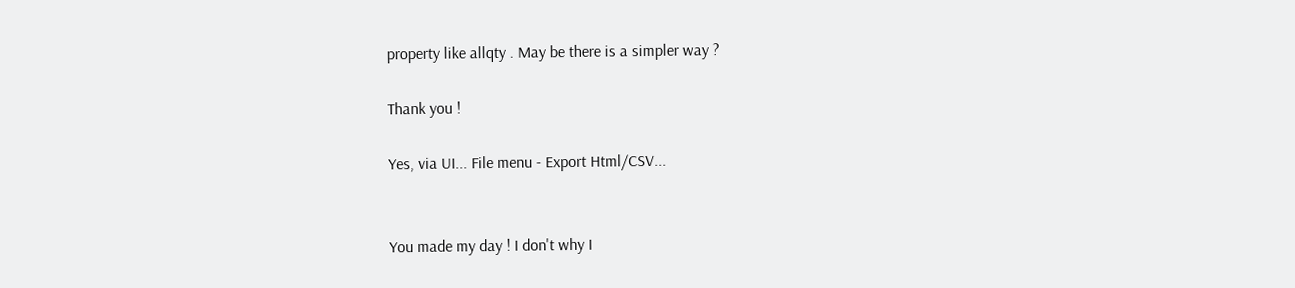property like allqty . May be there is a simpler way ?

Thank you !

Yes, via UI... File menu - Export Html/CSV...


You made my day ! I don't why I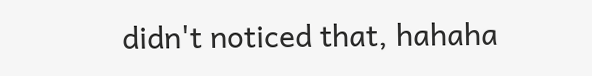didn't noticed that, hahaha